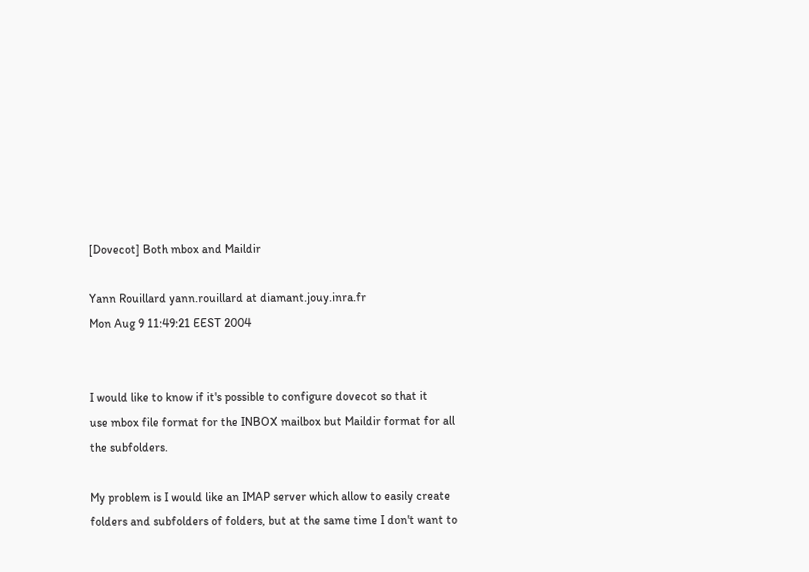[Dovecot] Both mbox and Maildir

Yann Rouillard yann.rouillard at diamant.jouy.inra.fr
Mon Aug 9 11:49:21 EEST 2004


I would like to know if it's possible to configure dovecot so that it
use mbox file format for the INBOX mailbox but Maildir format for all
the subfolders.

My problem is I would like an IMAP server which allow to easily create
folders and subfolders of folders, but at the same time I don't want to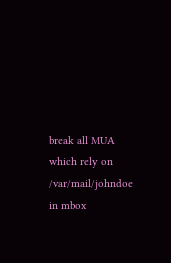break all MUA which rely on /var/mail/johndoe in mbox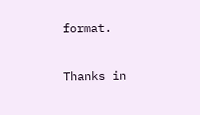format.

Thanks in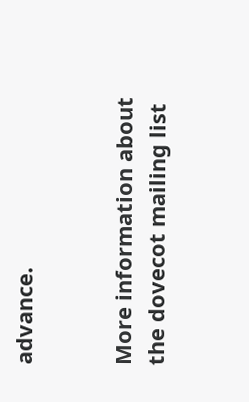advance.


More information about the dovecot mailing list